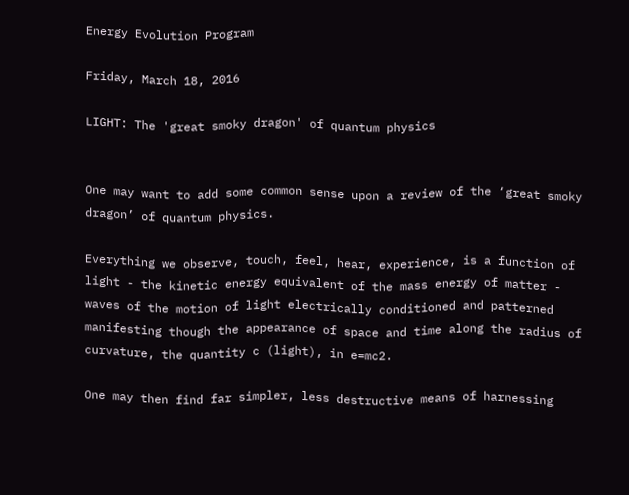Energy Evolution Program

Friday, March 18, 2016

LIGHT: The 'great smoky dragon' of quantum physics


One may want to add some common sense upon a review of the ‘great smoky dragon’ of quantum physics.

Everything we observe, touch, feel, hear, experience, is a function of light - the kinetic energy equivalent of the mass energy of matter - waves of the motion of light electrically conditioned and patterned manifesting though the appearance of space and time along the radius of curvature, the quantity c (light), in e=mc2.

One may then find far simpler, less destructive means of harnessing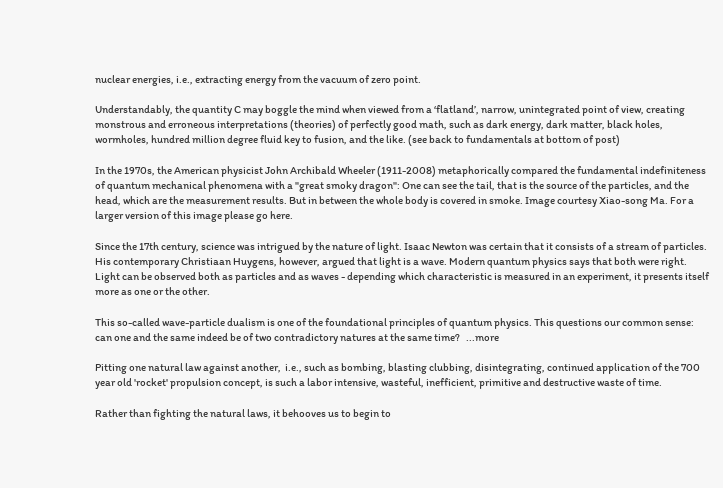nuclear energies, i.e., extracting energy from the vacuum of zero point.

Understandably, the quantity C may boggle the mind when viewed from a ‘flatland’, narrow, unintegrated point of view, creating monstrous and erroneous interpretations (theories) of perfectly good math, such as dark energy, dark matter, black holes, wormholes, hundred million degree fluid key to fusion, and the like. (see back to fundamentals at bottom of post)

In the 1970s, the American physicist John Archibald Wheeler (1911-2008) metaphorically compared the fundamental indefiniteness of quantum mechanical phenomena with a "great smoky dragon": One can see the tail, that is the source of the particles, and the head, which are the measurement results. But in between the whole body is covered in smoke. Image courtesy Xiao-song Ma. For a larger version of this image please go here.

Since the 17th century, science was intrigued by the nature of light. Isaac Newton was certain that it consists of a stream of particles. His contemporary Christiaan Huygens, however, argued that light is a wave. Modern quantum physics says that both were right. Light can be observed both as particles and as waves - depending which characteristic is measured in an experiment, it presents itself more as one or the other.

This so-called wave-particle dualism is one of the foundational principles of quantum physics. This questions our common sense: can one and the same indeed be of two contradictory natures at the same time?   ...more

Pitting one natural law against another,  i.e., such as bombing, blasting clubbing, disintegrating, continued application of the 700 year old 'rocket' propulsion concept, is such a labor intensive, wasteful, inefficient, primitive and destructive waste of time.

Rather than fighting the natural laws, it behooves us to begin to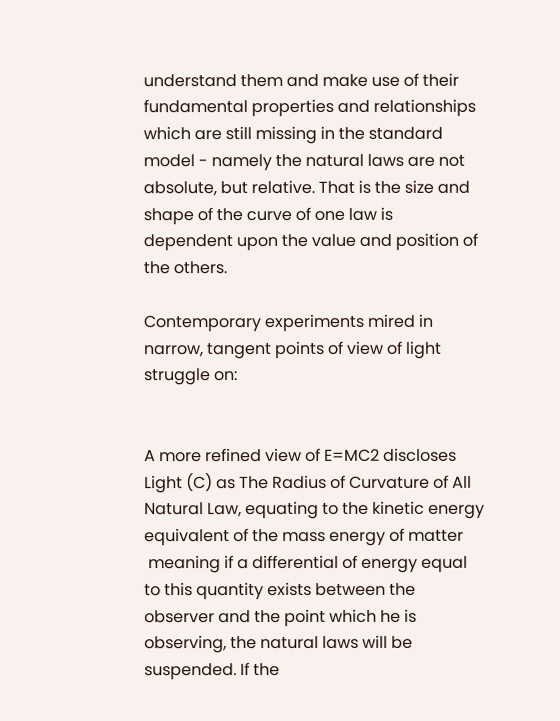understand them and make use of their fundamental properties and relationships which are still missing in the standard model - namely the natural laws are not absolute, but relative. That is the size and shape of the curve of one law is dependent upon the value and position of the others.

Contemporary experiments mired in narrow, tangent points of view of light struggle on:


A more refined view of E=MC2 discloses
Light (C) as The Radius of Curvature of All Natural Law, equating to the kinetic energy equivalent of the mass energy of matter
 meaning if a differential of energy equal to this quantity exists between the observer and the point which he is observing, the natural laws will be suspended. If the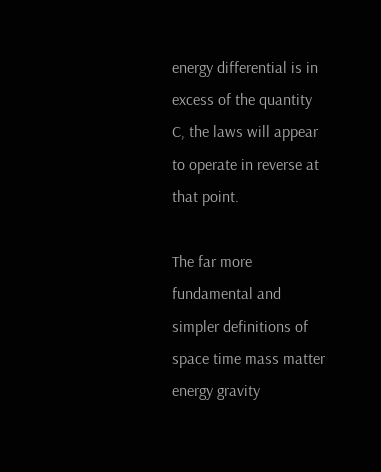energy differential is in excess of the quantity C, the laws will appear to operate in reverse at that point.

The far more fundamental and simpler definitions of space time mass matter energy gravity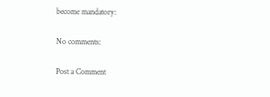become mandatory:

No comments:

Post a Comment